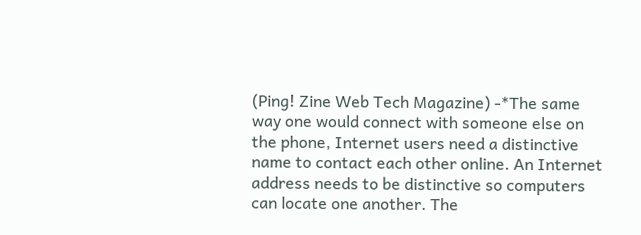(Ping! Zine Web Tech Magazine) -*The same way one would connect with someone else on the phone, Internet users need a distinctive name to contact each other online. An Internet address needs to be distinctive so computers can locate one another. The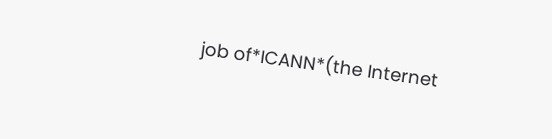job of*ICANN*(the Internet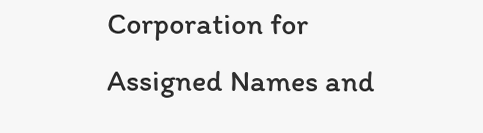Corporation for Assigned Names and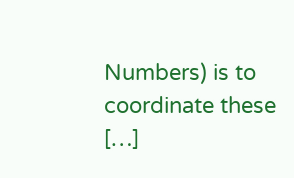Numbers) is to coordinate these […]